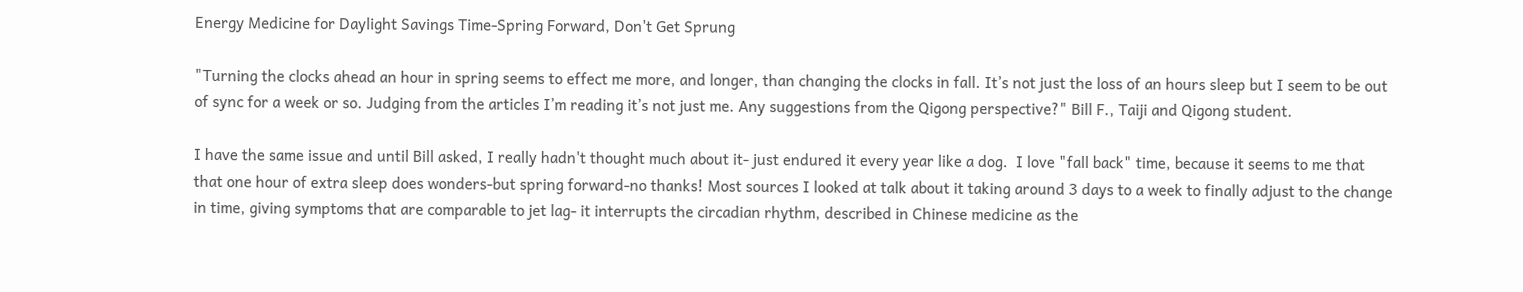Energy Medicine for Daylight Savings Time-Spring Forward, Don't Get Sprung

"Turning the clocks ahead an hour in spring seems to effect me more, and longer, than changing the clocks in fall. It’s not just the loss of an hours sleep but I seem to be out of sync for a week or so. Judging from the articles I’m reading it’s not just me. Any suggestions from the Qigong perspective?" Bill F., Taiji and Qigong student.

I have the same issue and until Bill asked, I really hadn't thought much about it- just endured it every year like a dog.  I love "fall back" time, because it seems to me that that one hour of extra sleep does wonders-but spring forward-no thanks! Most sources I looked at talk about it taking around 3 days to a week to finally adjust to the change in time, giving symptoms that are comparable to jet lag- it interrupts the circadian rhythm, described in Chinese medicine as the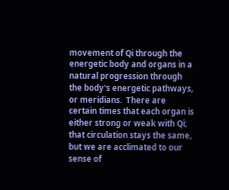movement of Qi through the energetic body and organs in a natural progression through the body's energetic pathways, or meridians.  There are certain times that each organ is either strong or weak with Qi; that circulation stays the same, but we are acclimated to our sense of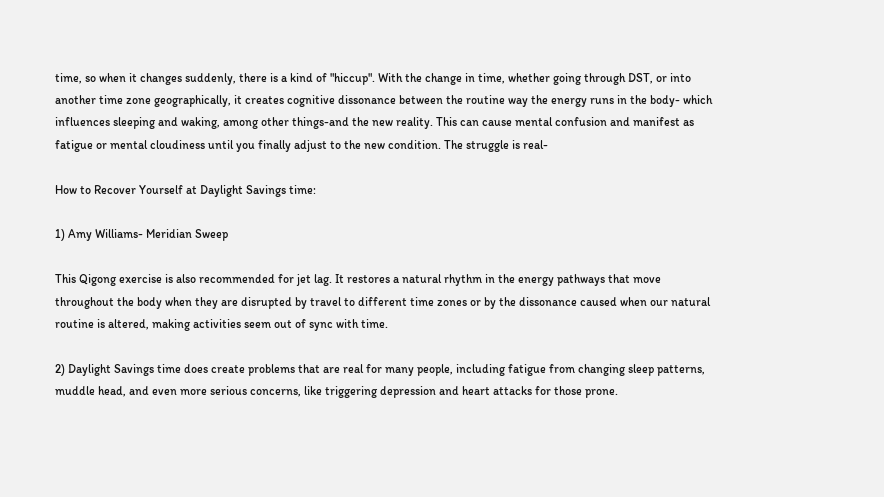time, so when it changes suddenly, there is a kind of "hiccup". With the change in time, whether going through DST, or into another time zone geographically, it creates cognitive dissonance between the routine way the energy runs in the body- which influences sleeping and waking, among other things-and the new reality. This can cause mental confusion and manifest as fatigue or mental cloudiness until you finally adjust to the new condition. The struggle is real-

How to Recover Yourself at Daylight Savings time:

1) Amy Williams- Meridian Sweep

This Qigong exercise is also recommended for jet lag. It restores a natural rhythm in the energy pathways that move throughout the body when they are disrupted by travel to different time zones or by the dissonance caused when our natural routine is altered, making activities seem out of sync with time.

2) Daylight Savings time does create problems that are real for many people, including fatigue from changing sleep patterns, muddle head, and even more serious concerns, like triggering depression and heart attacks for those prone.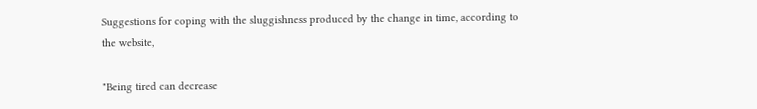Suggestions for coping with the sluggishness produced by the change in time, according to the website,

"Being tired can decrease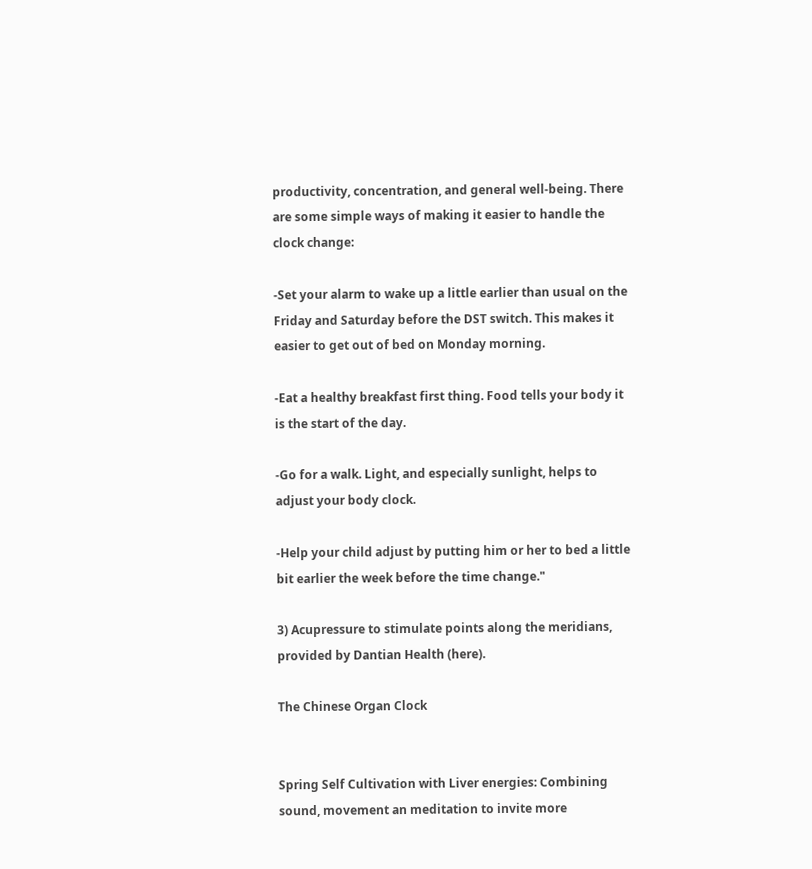productivity, concentration, and general well-being. There are some simple ways of making it easier to handle the clock change:

-Set your alarm to wake up a little earlier than usual on the Friday and Saturday before the DST switch. This makes it easier to get out of bed on Monday morning.

-Eat a healthy breakfast first thing. Food tells your body it is the start of the day.

-Go for a walk. Light, and especially sunlight, helps to adjust your body clock.

-Help your child adjust by putting him or her to bed a little bit earlier the week before the time change."

3) Acupressure to stimulate points along the meridians, provided by Dantian Health (here).

The Chinese Organ Clock


Spring Self Cultivation with Liver energies: Combining sound, movement an meditation to invite more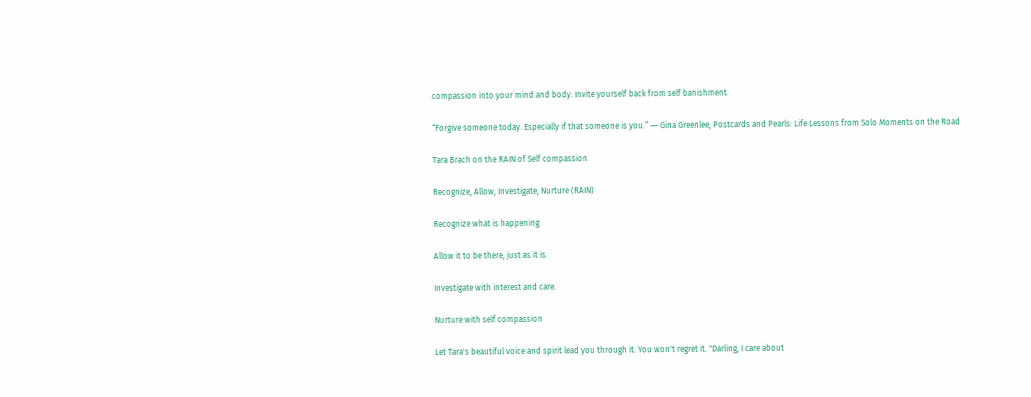compassion into your mind and body. Invite yourself back from self banishment.

“Forgive someone today. Especially if that someone is you.” ― Gina Greenlee, Postcards and Pearls: Life Lessons from Solo Moments on the Road

Tara Brach on the RAIN of Self compassion

Recognize, Allow, Investigate, Nurture (RAIN)

Recognize what is happening

Allow it to be there, just as it is.

Investigate with interest and care.

Nurture with self compassion

Let Tara's beautiful voice and spirit lead you through it. You won't regret it. "Darling, I care about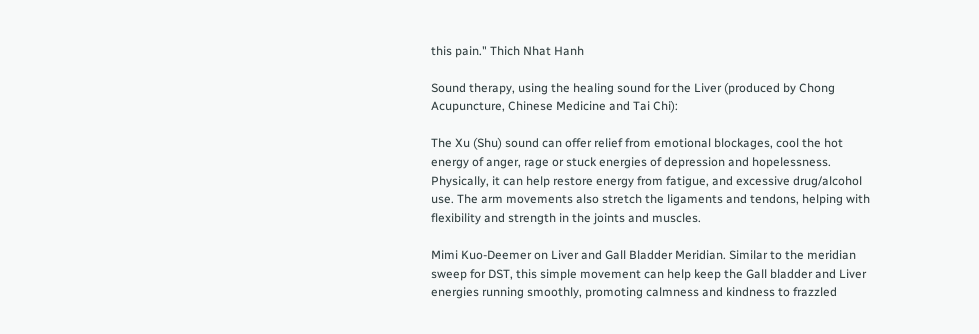this pain." Thich Nhat Hanh

Sound therapy, using the healing sound for the Liver (produced by Chong Acupuncture, Chinese Medicine and Tai Chi):

The Xu (Shu) sound can offer relief from emotional blockages, cool the hot energy of anger, rage or stuck energies of depression and hopelessness. Physically, it can help restore energy from fatigue, and excessive drug/alcohol use. The arm movements also stretch the ligaments and tendons, helping with flexibility and strength in the joints and muscles.

Mimi Kuo-Deemer on Liver and Gall Bladder Meridian. Similar to the meridian sweep for DST, this simple movement can help keep the Gall bladder and Liver energies running smoothly, promoting calmness and kindness to frazzled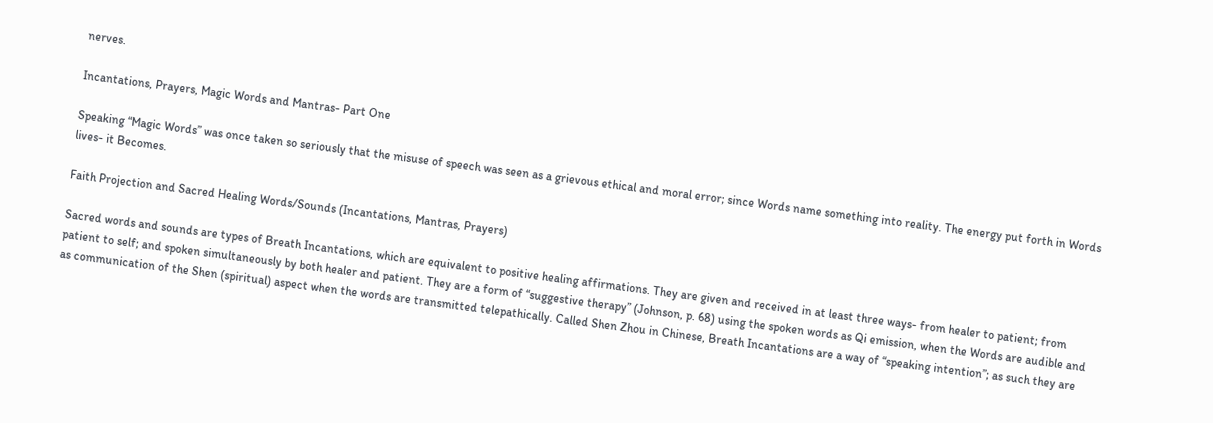nerves.

Incantations, Prayers, Magic Words and Mantras- Part One

Speaking “Magic Words” was once taken so seriously that the misuse of speech was seen as a grievous ethical and moral error; since Words name something into reality. The energy put forth in Words lives- it Becomes.

Faith Projection and Sacred Healing Words/Sounds (Incantations, Mantras, Prayers)

Sacred words and sounds are types of Breath Incantations, which are equivalent to positive healing affirmations. They are given and received in at least three ways- from healer to patient; from patient to self; and spoken simultaneously by both healer and patient. They are a form of “suggestive therapy” (Johnson, p. 68) using the spoken words as Qi emission, when the Words are audible and as communication of the Shen (spiritual) aspect when the words are transmitted telepathically. Called Shen Zhou in Chinese, Breath Incantations are a way of “speaking intention”; as such they are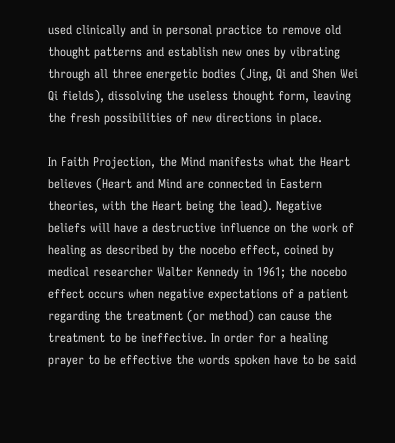used clinically and in personal practice to remove old thought patterns and establish new ones by vibrating through all three energetic bodies (Jing, Qi and Shen Wei Qi fields), dissolving the useless thought form, leaving the fresh possibilities of new directions in place.

In Faith Projection, the Mind manifests what the Heart believes (Heart and Mind are connected in Eastern theories, with the Heart being the lead). Negative beliefs will have a destructive influence on the work of healing as described by the nocebo effect, coined by medical researcher Walter Kennedy in 1961; the nocebo effect occurs when negative expectations of a patient regarding the treatment (or method) can cause the treatment to be ineffective. In order for a healing prayer to be effective the words spoken have to be said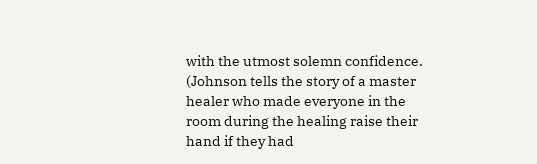with the utmost solemn confidence. (Johnson tells the story of a master healer who made everyone in the room during the healing raise their hand if they had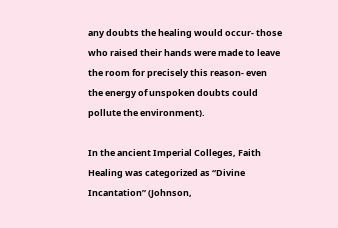any doubts the healing would occur- those who raised their hands were made to leave the room for precisely this reason- even the energy of unspoken doubts could pollute the environment).

In the ancient Imperial Colleges, Faith Healing was categorized as “Divine Incantation” (Johnson,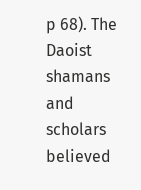p 68). The Daoist shamans and scholars believed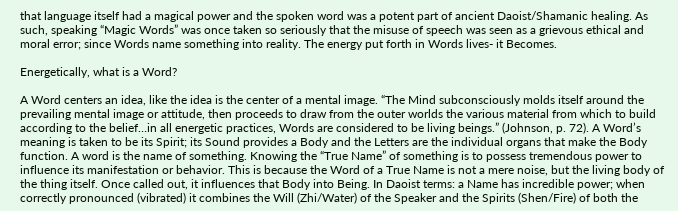that language itself had a magical power and the spoken word was a potent part of ancient Daoist/Shamanic healing. As such, speaking “Magic Words” was once taken so seriously that the misuse of speech was seen as a grievous ethical and moral error; since Words name something into reality. The energy put forth in Words lives- it Becomes.

Energetically, what is a Word?

A Word centers an idea, like the idea is the center of a mental image. “The Mind subconsciously molds itself around the prevailing mental image or attitude, then proceeds to draw from the outer worlds the various material from which to build according to the belief…in all energetic practices, Words are considered to be living beings.” (Johnson, p. 72). A Word’s meaning is taken to be its Spirit; its Sound provides a Body and the Letters are the individual organs that make the Body function. A word is the name of something. Knowing the “True Name” of something is to possess tremendous power to influence its manifestation or behavior. This is because the Word of a True Name is not a mere noise, but the living body of the thing itself. Once called out, it influences that Body into Being. In Daoist terms: a Name has incredible power; when correctly pronounced (vibrated) it combines the Will (Zhi/Water) of the Speaker and the Spirits (Shen/Fire) of both the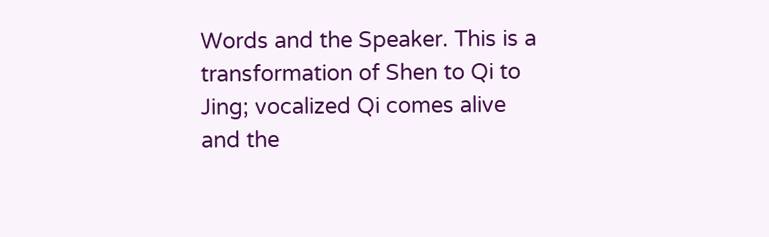Words and the Speaker. This is a transformation of Shen to Qi to Jing; vocalized Qi comes alive and the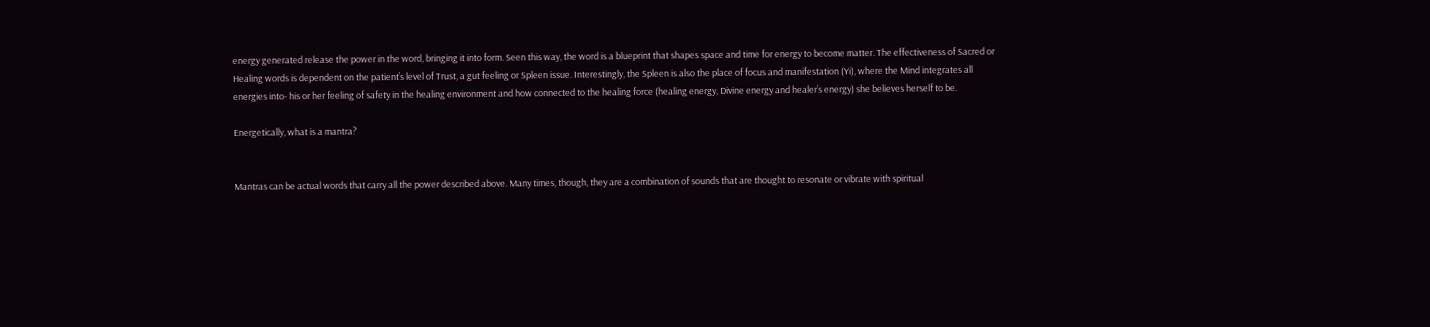energy generated release the power in the word, bringing it into form. Seen this way, the word is a blueprint that shapes space and time for energy to become matter. The effectiveness of Sacred or Healing words is dependent on the patient’s level of Trust, a gut feeling or Spleen issue. Interestingly, the Spleen is also the place of focus and manifestation (Yi), where the Mind integrates all energies into- his or her feeling of safety in the healing environment and how connected to the healing force (healing energy, Divine energy and healer’s energy) she believes herself to be.

Energetically, what is a mantra?


Mantras can be actual words that carry all the power described above. Many times, though, they are a combination of sounds that are thought to resonate or vibrate with spiritual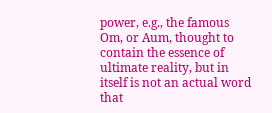power, e.g., the famous Om, or Aum, thought to contain the essence of ultimate reality, but in itself is not an actual word that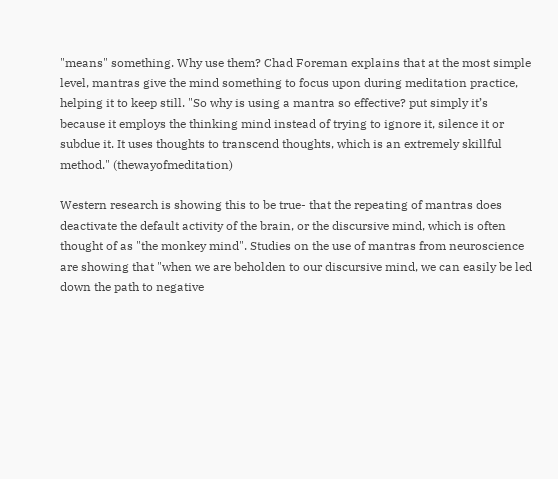"means" something. Why use them? Chad Foreman explains that at the most simple level, mantras give the mind something to focus upon during meditation practice, helping it to keep still. "So why is using a mantra so effective? put simply it’s because it employs the thinking mind instead of trying to ignore it, silence it or subdue it. It uses thoughts to transcend thoughts, which is an extremely skillful method." (thewayofmeditation)

Western research is showing this to be true- that the repeating of mantras does deactivate the default activity of the brain, or the discursive mind, which is often thought of as "the monkey mind". Studies on the use of mantras from neuroscience are showing that "when we are beholden to our discursive mind, we can easily be led down the path to negative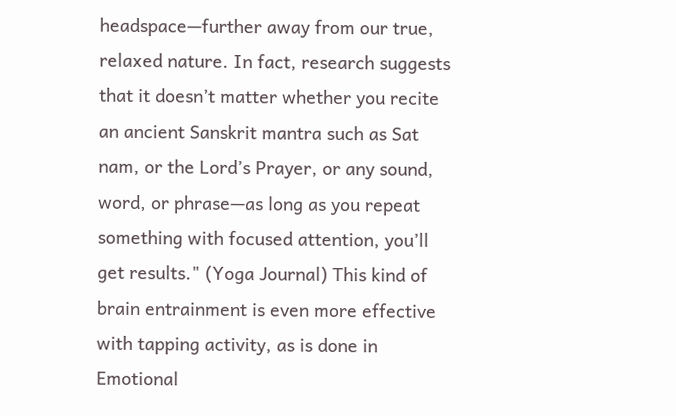headspace—further away from our true, relaxed nature. In fact, research suggests that it doesn’t matter whether you recite an ancient Sanskrit mantra such as Sat nam, or the Lord’s Prayer, or any sound, word, or phrase—as long as you repeat something with focused attention, you’ll get results." (Yoga Journal) This kind of brain entrainment is even more effective with tapping activity, as is done in Emotional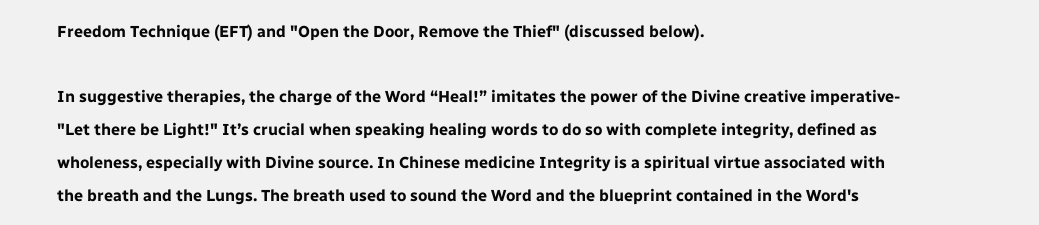Freedom Technique (EFT) and "Open the Door, Remove the Thief" (discussed below).

In suggestive therapies, the charge of the Word “Heal!” imitates the power of the Divine creative imperative- "Let there be Light!" It’s crucial when speaking healing words to do so with complete integrity, defined as wholeness, especially with Divine source. In Chinese medicine Integrity is a spiritual virtue associated with the breath and the Lungs. The breath used to sound the Word and the blueprint contained in the Word's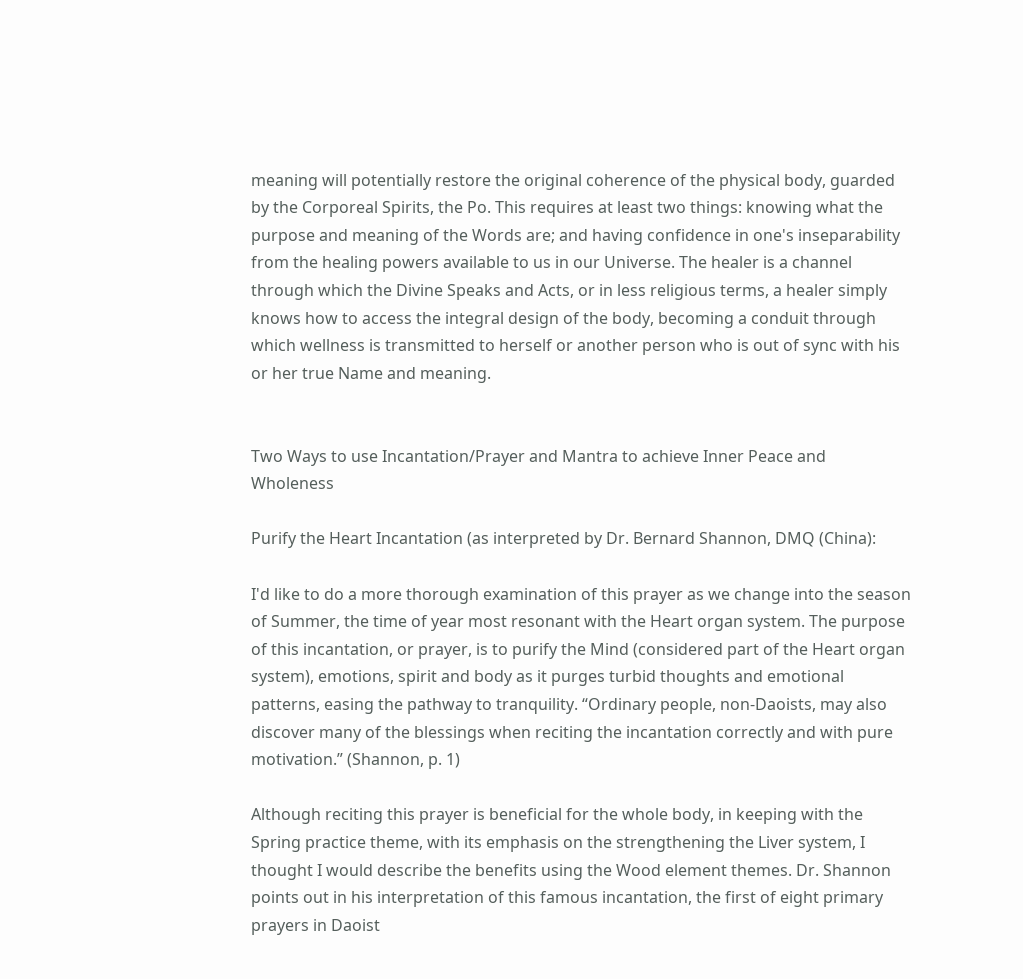meaning will potentially restore the original coherence of the physical body, guarded by the Corporeal Spirits, the Po. This requires at least two things: knowing what the purpose and meaning of the Words are; and having confidence in one's inseparability from the healing powers available to us in our Universe. The healer is a channel through which the Divine Speaks and Acts, or in less religious terms, a healer simply knows how to access the integral design of the body, becoming a conduit through which wellness is transmitted to herself or another person who is out of sync with his or her true Name and meaning.


Two Ways to use Incantation/Prayer and Mantra to achieve Inner Peace and Wholeness

Purify the Heart Incantation (as interpreted by Dr. Bernard Shannon, DMQ (China):

I'd like to do a more thorough examination of this prayer as we change into the season of Summer, the time of year most resonant with the Heart organ system. The purpose of this incantation, or prayer, is to purify the Mind (considered part of the Heart organ system), emotions, spirit and body as it purges turbid thoughts and emotional patterns, easing the pathway to tranquility. “Ordinary people, non-Daoists, may also discover many of the blessings when reciting the incantation correctly and with pure motivation.” (Shannon, p. 1)

Although reciting this prayer is beneficial for the whole body, in keeping with the Spring practice theme, with its emphasis on the strengthening the Liver system, I thought I would describe the benefits using the Wood element themes. Dr. Shannon points out in his interpretation of this famous incantation, the first of eight primary prayers in Daoist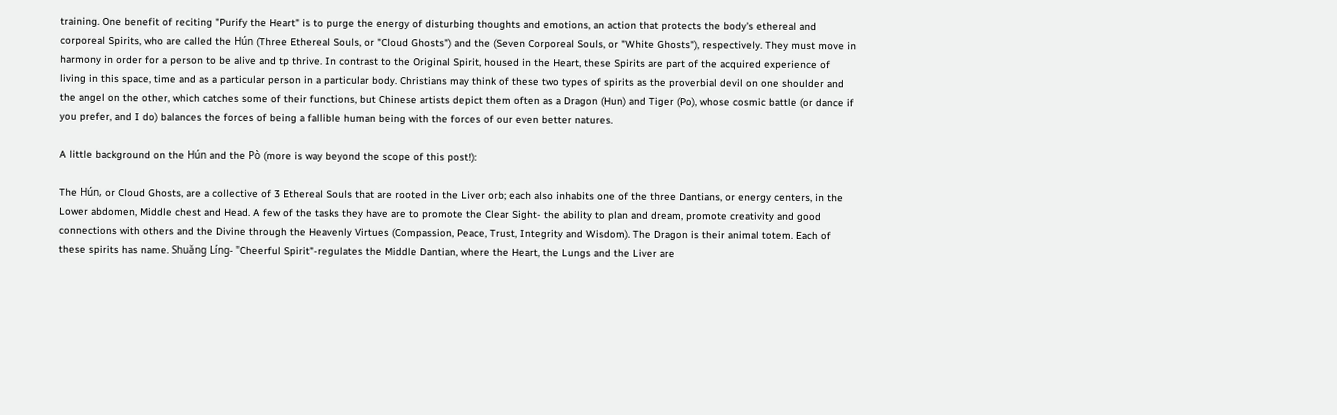training. One benefit of reciting "Purify the Heart" is to purge the energy of disturbing thoughts and emotions, an action that protects the body's ethereal and corporeal Spirits, who are called the Hún (Three Ethereal Souls, or "Cloud Ghosts") and the (Seven Corporeal Souls, or "White Ghosts"), respectively. They must move in harmony in order for a person to be alive and tp thrive. In contrast to the Original Spirit, housed in the Heart, these Spirits are part of the acquired experience of living in this space, time and as a particular person in a particular body. Christians may think of these two types of spirits as the proverbial devil on one shoulder and the angel on the other, which catches some of their functions, but Chinese artists depict them often as a Dragon (Hun) and Tiger (Po), whose cosmic battle (or dance if you prefer, and I do) balances the forces of being a fallible human being with the forces of our even better natures.

A little background on the Hún and the Pò (more is way beyond the scope of this post!):

The Hún, or Cloud Ghosts, are a collective of 3 Ethereal Souls that are rooted in the Liver orb; each also inhabits one of the three Dantians, or energy centers, in the Lower abdomen, Middle chest and Head. A few of the tasks they have are to promote the Clear Sight- the ability to plan and dream, promote creativity and good connections with others and the Divine through the Heavenly Virtues (Compassion, Peace, Trust, Integrity and Wisdom). The Dragon is their animal totem. Each of these spirits has name. Shuăng Líng- "Cheerful Spirit"-regulates the Middle Dantian, where the Heart, the Lungs and the Liver are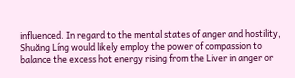influenced. In regard to the mental states of anger and hostility, Shuăng Líng would likely employ the power of compassion to balance the excess hot energy rising from the Liver in anger or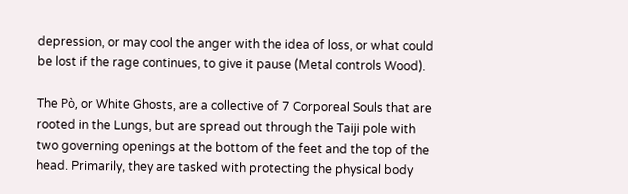depression, or may cool the anger with the idea of loss, or what could be lost if the rage continues, to give it pause (Metal controls Wood).

The Pò, or White Ghosts, are a collective of 7 Corporeal Souls that are rooted in the Lungs, but are spread out through the Taiji pole with two governing openings at the bottom of the feet and the top of the head. Primarily, they are tasked with protecting the physical body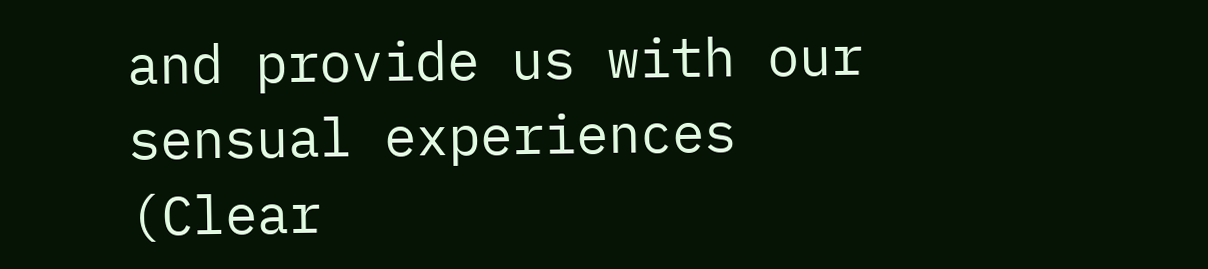and provide us with our sensual experiences (Clear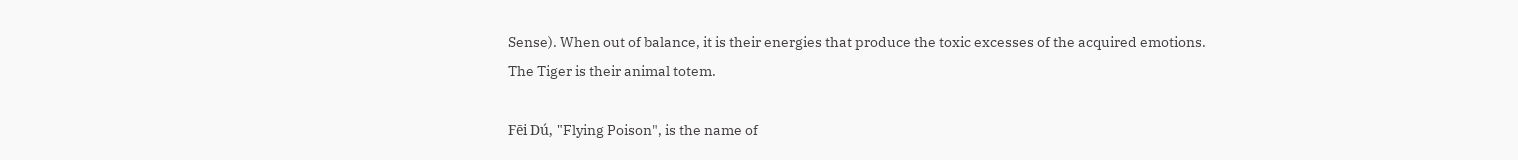Sense). When out of balance, it is their energies that produce the toxic excesses of the acquired emotions. The Tiger is their animal totem.

Fēi Dú, "Flying Poison", is the name of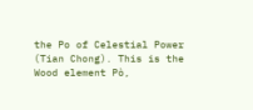the Po of Celestial Power (Tian Chong). This is the Wood element Pò,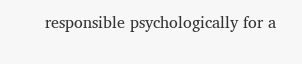responsible psychologically for a